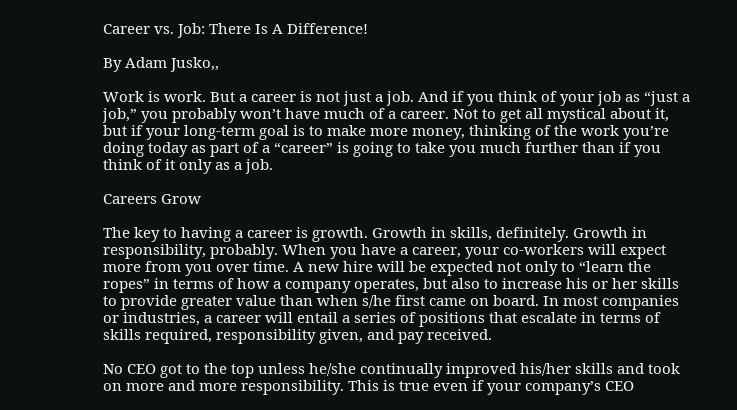Career vs. Job: There Is A Difference!

By Adam Jusko,,

Work is work. But a career is not just a job. And if you think of your job as “just a job,” you probably won’t have much of a career. Not to get all mystical about it, but if your long-term goal is to make more money, thinking of the work you’re doing today as part of a “career” is going to take you much further than if you think of it only as a job.

Careers Grow

The key to having a career is growth. Growth in skills, definitely. Growth in responsibility, probably. When you have a career, your co-workers will expect more from you over time. A new hire will be expected not only to “learn the ropes” in terms of how a company operates, but also to increase his or her skills to provide greater value than when s/he first came on board. In most companies or industries, a career will entail a series of positions that escalate in terms of skills required, responsibility given, and pay received.

No CEO got to the top unless he/she continually improved his/her skills and took on more and more responsibility. This is true even if your company’s CEO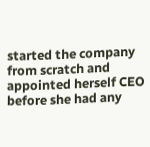started the company from scratch and appointed herself CEO before she had any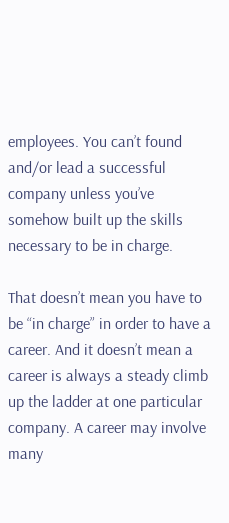employees. You can’t found and/or lead a successful company unless you’ve somehow built up the skills necessary to be in charge.

That doesn’t mean you have to be “in charge” in order to have a career. And it doesn’t mean a career is always a steady climb up the ladder at one particular company. A career may involve many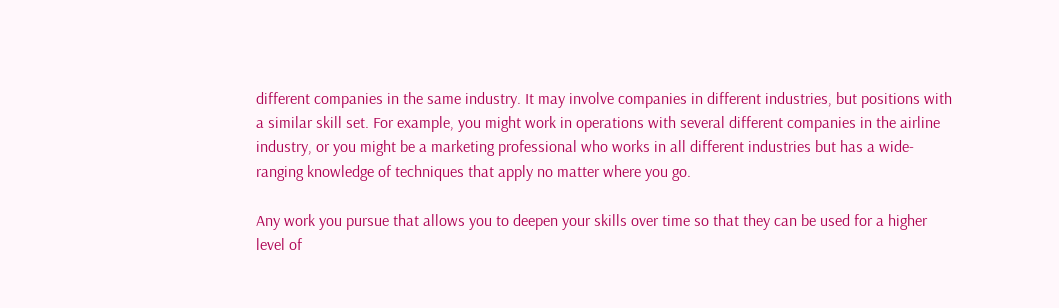different companies in the same industry. It may involve companies in different industries, but positions with a similar skill set. For example, you might work in operations with several different companies in the airline industry, or you might be a marketing professional who works in all different industries but has a wide-ranging knowledge of techniques that apply no matter where you go.

Any work you pursue that allows you to deepen your skills over time so that they can be used for a higher level of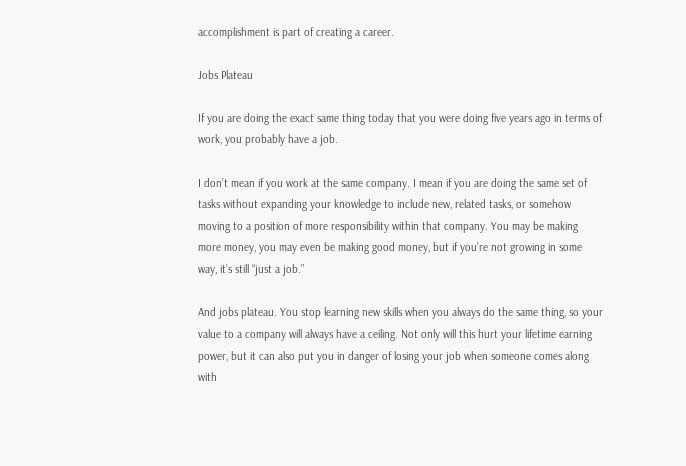accomplishment is part of creating a career.

Jobs Plateau

If you are doing the exact same thing today that you were doing five years ago in terms of work, you probably have a job.

I don’t mean if you work at the same company. I mean if you are doing the same set of tasks without expanding your knowledge to include new, related tasks, or somehow moving to a position of more responsibility within that company. You may be making more money, you may even be making good money, but if you’re not growing in some way, it’s still “just a job.”

And jobs plateau. You stop learning new skills when you always do the same thing, so your value to a company will always have a ceiling. Not only will this hurt your lifetime earning power, but it can also put you in danger of losing your job when someone comes along with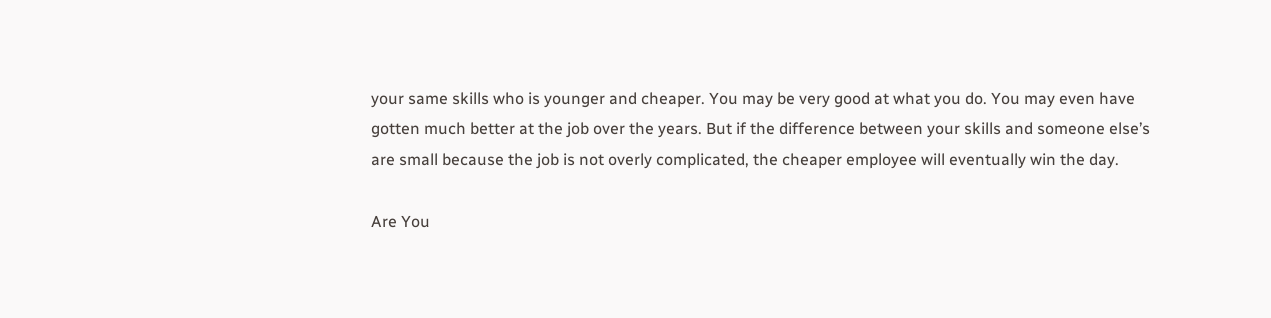your same skills who is younger and cheaper. You may be very good at what you do. You may even have gotten much better at the job over the years. But if the difference between your skills and someone else’s are small because the job is not overly complicated, the cheaper employee will eventually win the day.

Are You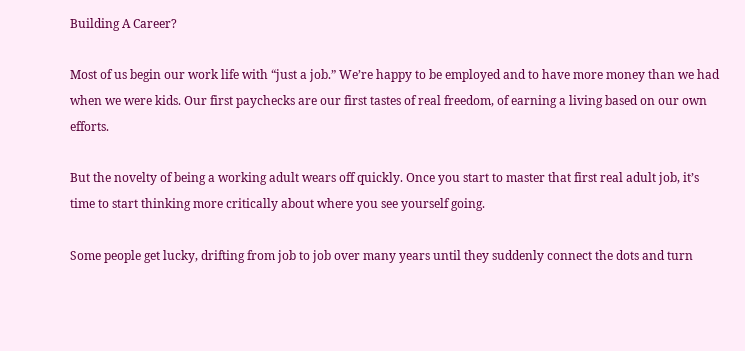Building A Career?

Most of us begin our work life with “just a job.” We’re happy to be employed and to have more money than we had when we were kids. Our first paychecks are our first tastes of real freedom, of earning a living based on our own efforts.

But the novelty of being a working adult wears off quickly. Once you start to master that first real adult job, it’s time to start thinking more critically about where you see yourself going.

Some people get lucky, drifting from job to job over many years until they suddenly connect the dots and turn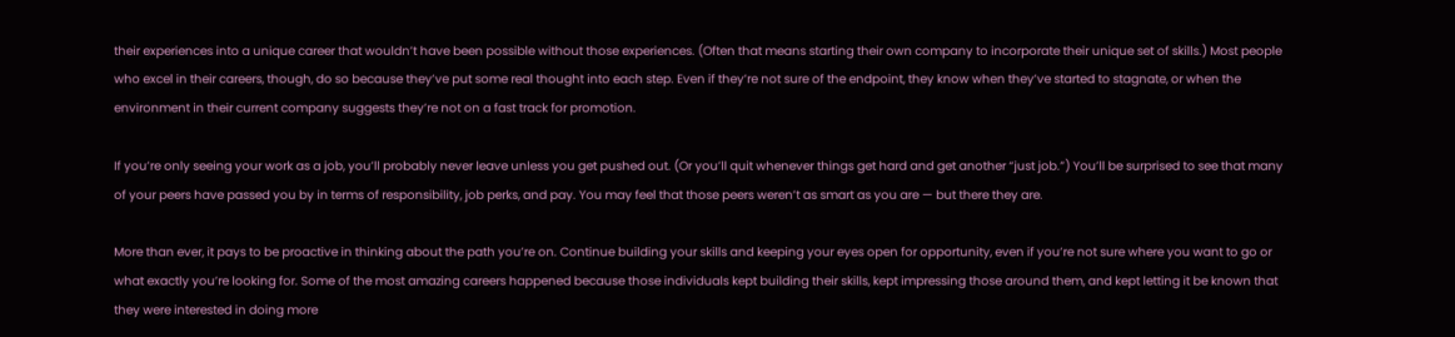their experiences into a unique career that wouldn’t have been possible without those experiences. (Often that means starting their own company to incorporate their unique set of skills.) Most people who excel in their careers, though, do so because they’ve put some real thought into each step. Even if they’re not sure of the endpoint, they know when they’ve started to stagnate, or when the environment in their current company suggests they’re not on a fast track for promotion.

If you’re only seeing your work as a job, you’ll probably never leave unless you get pushed out. (Or you’ll quit whenever things get hard and get another “just job.”) You’ll be surprised to see that many of your peers have passed you by in terms of responsibility, job perks, and pay. You may feel that those peers weren’t as smart as you are — but there they are.

More than ever, it pays to be proactive in thinking about the path you’re on. Continue building your skills and keeping your eyes open for opportunity, even if you’re not sure where you want to go or what exactly you’re looking for. Some of the most amazing careers happened because those individuals kept building their skills, kept impressing those around them, and kept letting it be known that they were interested in doing more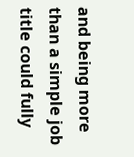and being more than a simple job title could fully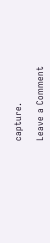capture.

Leave a Comment